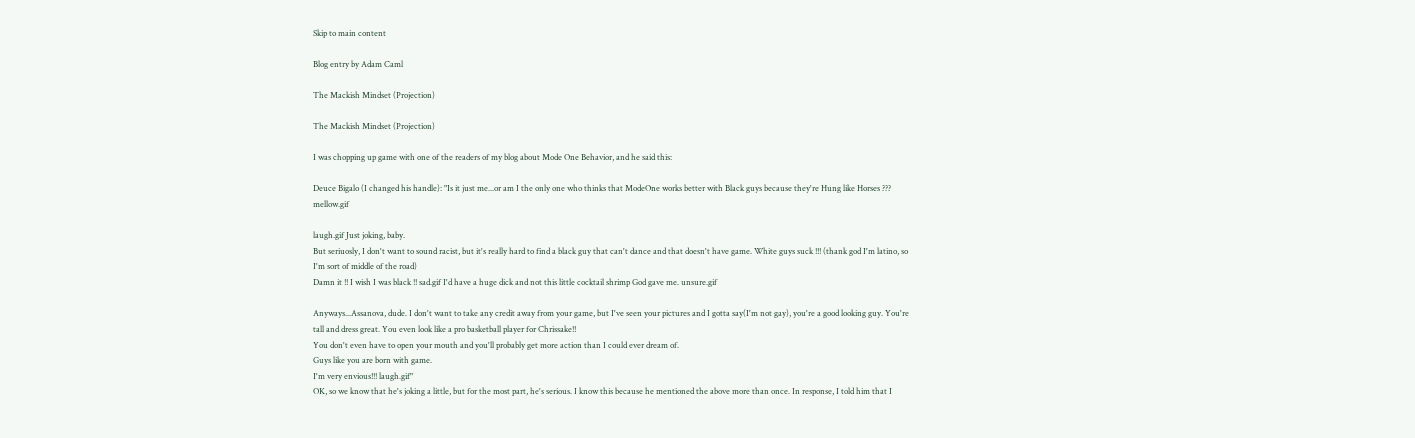Skip to main content

Blog entry by Adam Caml

The Mackish Mindset (Projection)

The Mackish Mindset (Projection)

I was chopping up game with one of the readers of my blog about Mode One Behavior, and he said this:

Deuce Bigalo (I changed his handle): "Is it just me...or am I the only one who thinks that ModeOne works better with Black guys because they're Hung like Horses ??? mellow.gif

laugh.gif Just joking, baby.
But seriuosly, I don't want to sound racist, but it's really hard to find a black guy that can't dance and that doesn't have game. White guys suck !!! (thank god I'm latino, so I'm sort of middle of the road)
Damn it !! I wish I was black !! sad.gif I'd have a huge dick and not this little cocktail shrimp God gave me. unsure.gif

Anyways...Assanova, dude. I don't want to take any credit away from your game, but I've seen your pictures and I gotta say(I'm not gay), you're a good looking guy. You're tall and dress great. You even look like a pro basketball player for Chrissake!!
You don't even have to open your mouth and you'll probably get more action than I could ever dream of.
Guys like you are born with game.
I'm very envious!!! laugh.gif"
OK, so we know that he's joking a little, but for the most part, he's serious. I know this because he mentioned the above more than once. In response, I told him that I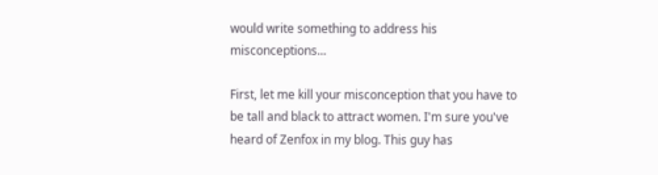would write something to address his misconceptions...

First, let me kill your misconception that you have to be tall and black to attract women. I'm sure you've heard of Zenfox in my blog. This guy has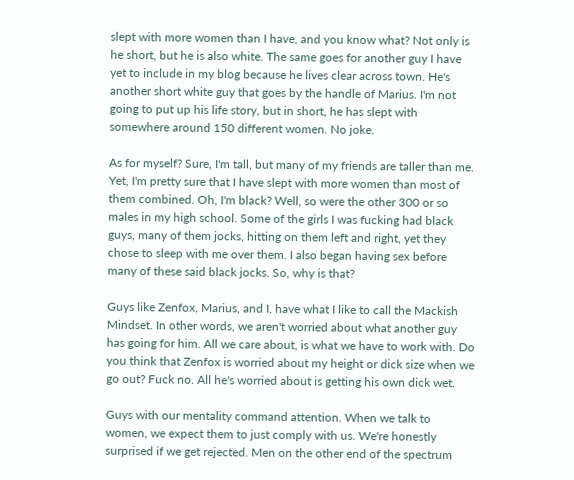slept with more women than I have, and you know what? Not only is he short, but he is also white. The same goes for another guy I have yet to include in my blog because he lives clear across town. He's another short white guy that goes by the handle of Marius. I'm not going to put up his life story, but in short, he has slept with somewhere around 150 different women. No joke.

As for myself? Sure, I'm tall, but many of my friends are taller than me. Yet, I'm pretty sure that I have slept with more women than most of them combined. Oh, I'm black? Well, so were the other 300 or so males in my high school. Some of the girls I was fucking had black guys, many of them jocks, hitting on them left and right, yet they chose to sleep with me over them. I also began having sex before many of these said black jocks. So, why is that?

Guys like Zenfox, Marius, and I, have what I like to call the Mackish Mindset. In other words, we aren't worried about what another guy has going for him. All we care about, is what we have to work with. Do you think that Zenfox is worried about my height or dick size when we go out? Fuck no. All he's worried about is getting his own dick wet.

Guys with our mentality command attention. When we talk to women, we expect them to just comply with us. We're honestly surprised if we get rejected. Men on the other end of the spectrum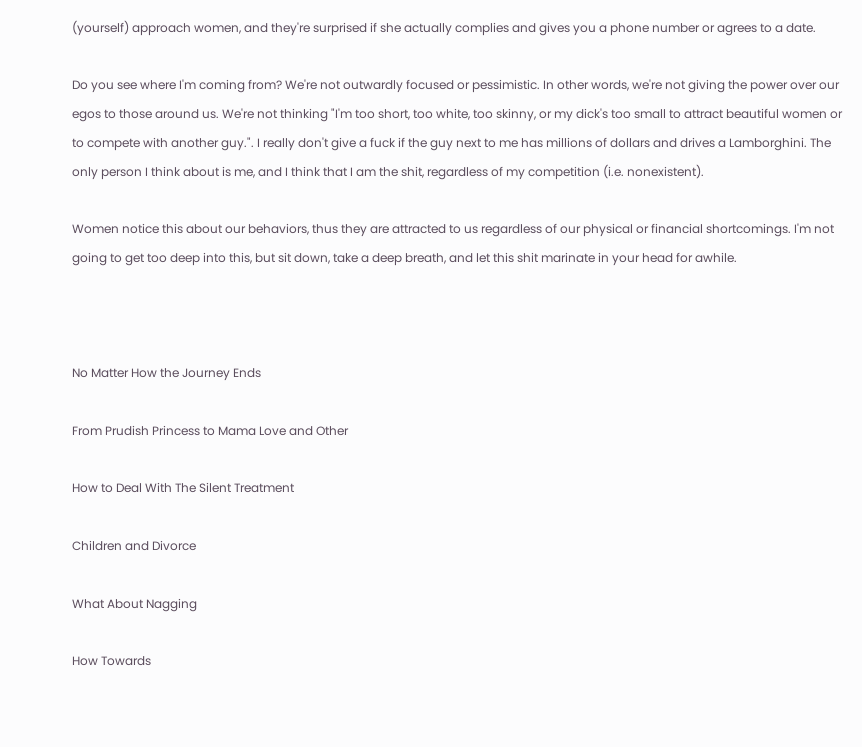(yourself) approach women, and they're surprised if she actually complies and gives you a phone number or agrees to a date.

Do you see where I'm coming from? We're not outwardly focused or pessimistic. In other words, we're not giving the power over our egos to those around us. We're not thinking "I'm too short, too white, too skinny, or my dick's too small to attract beautiful women or to compete with another guy.". I really don't give a fuck if the guy next to me has millions of dollars and drives a Lamborghini. The only person I think about is me, and I think that I am the shit, regardless of my competition (i.e. nonexistent).

Women notice this about our behaviors, thus they are attracted to us regardless of our physical or financial shortcomings. I'm not going to get too deep into this, but sit down, take a deep breath, and let this shit marinate in your head for awhile.



No Matter How the Journey Ends

From Prudish Princess to Mama Love and Other

How to Deal With The Silent Treatment

Children and Divorce

What About Nagging

How Towards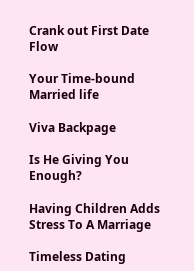Crank out First Date Flow

Your Time-bound Married life

Viva Backpage

Is He Giving You Enough?

Having Children Adds Stress To A Marriage

Timeless Dating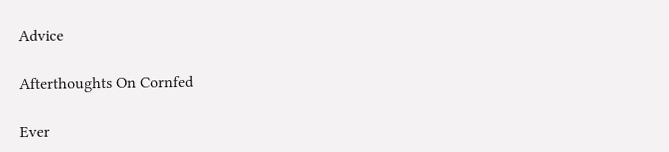Advice

Afterthoughts On Cornfed

Ever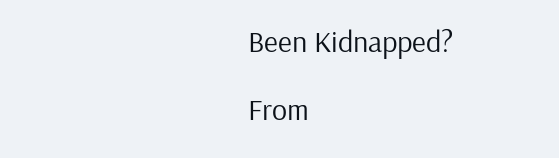Been Kidnapped?

From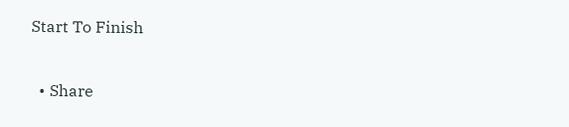Start To Finish

  • Share